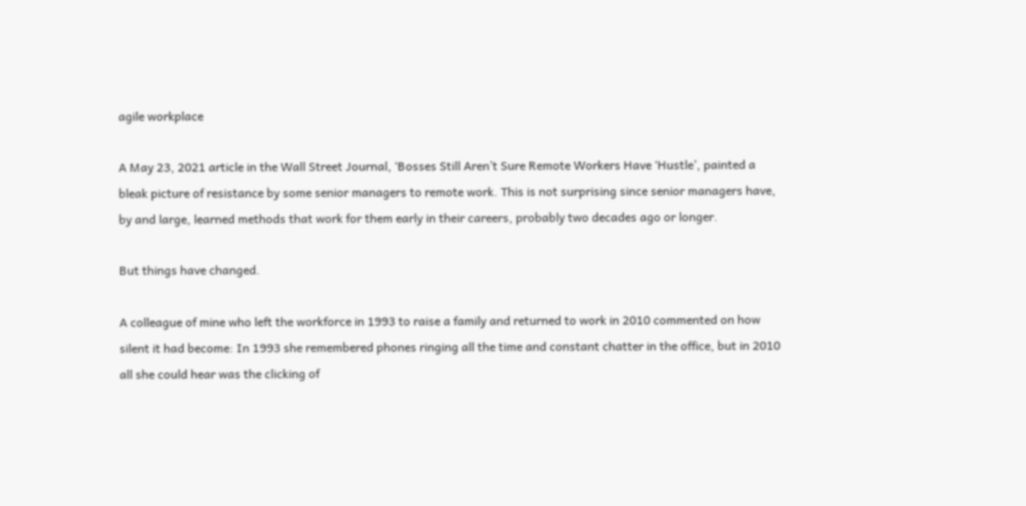agile workplace

A May 23, 2021 article in the Wall Street Journal, ‘Bosses Still Aren’t Sure Remote Workers Have ‘Hustle’, painted a bleak picture of resistance by some senior managers to remote work. This is not surprising since senior managers have, by and large, learned methods that work for them early in their careers, probably two decades ago or longer.

But things have changed.

A colleague of mine who left the workforce in 1993 to raise a family and returned to work in 2010 commented on how silent it had become: In 1993 she remembered phones ringing all the time and constant chatter in the office, but in 2010 all she could hear was the clicking of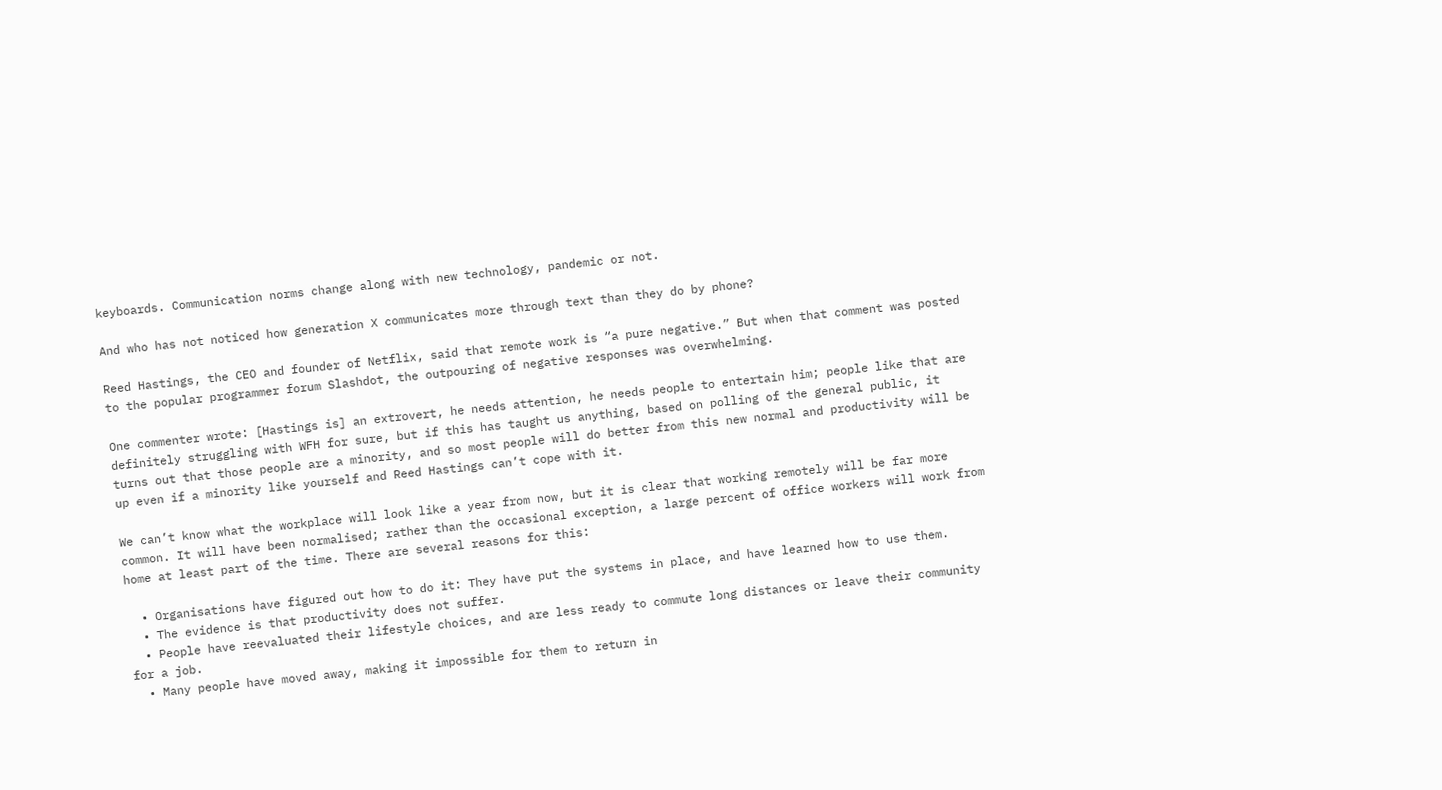keyboards. Communication norms change along with new technology, pandemic or not.

And who has not noticed how generation X communicates more through text than they do by phone?

Reed Hastings, the CEO and founder of Netflix, said that remote work is “a pure negative.” But when that comment was posted to the popular programmer forum Slashdot, the outpouring of negative responses was overwhelming.

One commenter wrote: [Hastings is] an extrovert, he needs attention, he needs people to entertain him; people like that are definitely struggling with WFH for sure, but if this has taught us anything, based on polling of the general public, it turns out that those people are a minority, and so most people will do better from this new normal and productivity will be up even if a minority like yourself and Reed Hastings can’t cope with it.

We can’t know what the workplace will look like a year from now, but it is clear that working remotely will be far more common. It will have been normalised; rather than the occasional exception, a large percent of office workers will work from home at least part of the time. There are several reasons for this:

  • Organisations have figured out how to do it: They have put the systems in place, and have learned how to use them.
  • The evidence is that productivity does not suffer.
  • People have reevaluated their lifestyle choices, and are less ready to commute long distances or leave their community for a job.
  • Many people have moved away, making it impossible for them to return in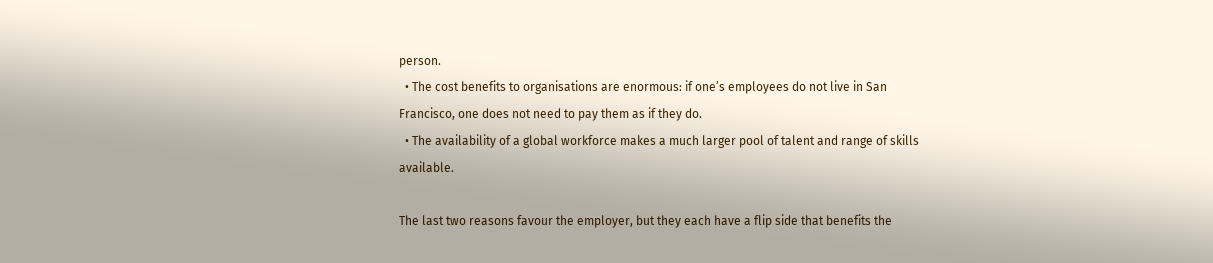person.
  • The cost benefits to organisations are enormous: if one’s employees do not live in San Francisco, one does not need to pay them as if they do.
  • The availability of a global workforce makes a much larger pool of talent and range of skills available.

The last two reasons favour the employer, but they each have a flip side that benefits the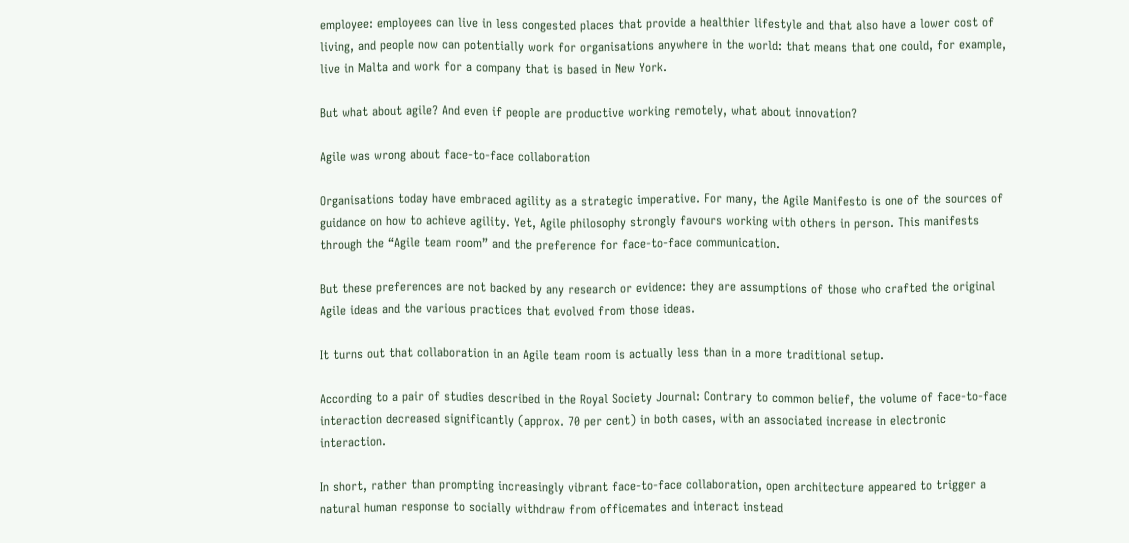employee: employees can live in less congested places that provide a healthier lifestyle and that also have a lower cost of living, and people now can potentially work for organisations anywhere in the world: that means that one could, for example, live in Malta and work for a company that is based in New York.

But what about agile? And even if people are productive working remotely, what about innovation?

Agile was wrong about face-to-face collaboration

Organisations today have embraced agility as a strategic imperative. For many, the Agile Manifesto is one of the sources of guidance on how to achieve agility. Yet, Agile philosophy strongly favours working with others in person. This manifests through the “Agile team room” and the preference for face-to-face communication.

But these preferences are not backed by any research or evidence: they are assumptions of those who crafted the original Agile ideas and the various practices that evolved from those ideas.

It turns out that collaboration in an Agile team room is actually less than in a more traditional setup.

According to a pair of studies described in the Royal Society Journal: Contrary to common belief, the volume of face-to-face interaction decreased significantly (approx. 70 per cent) in both cases, with an associated increase in electronic interaction.

In short, rather than prompting increasingly vibrant face-to-face collaboration, open architecture appeared to trigger a natural human response to socially withdraw from officemates and interact instead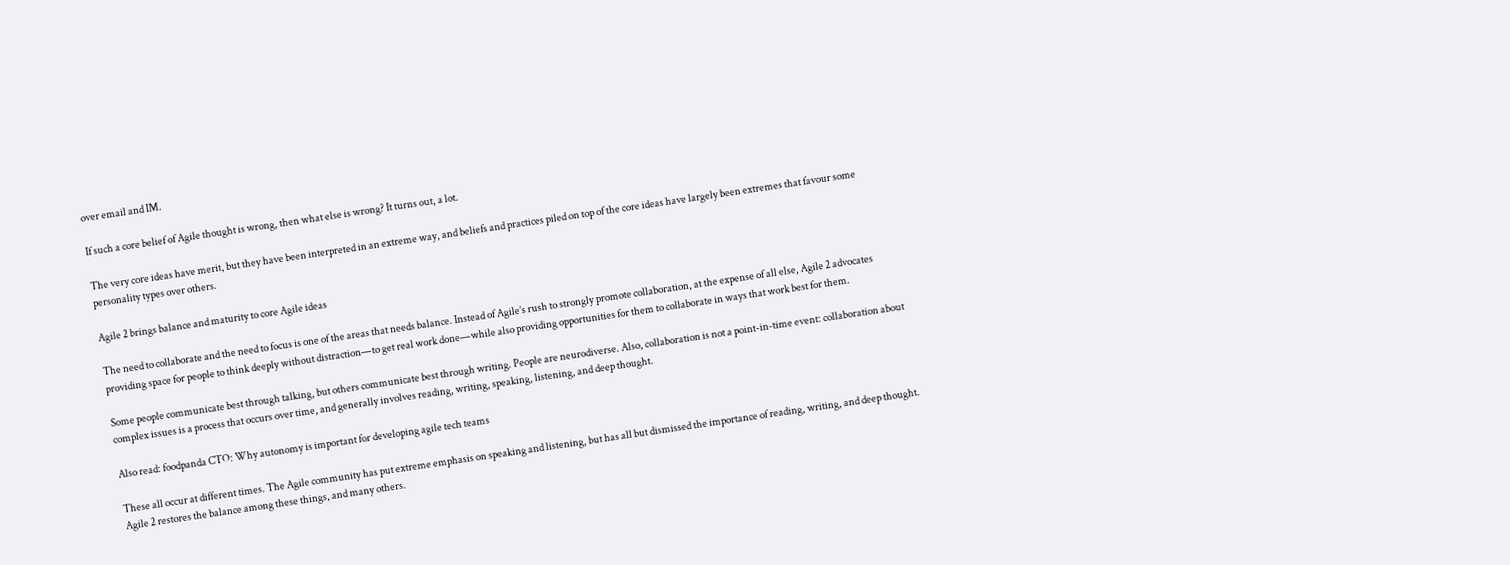over email and IM.

If such a core belief of Agile thought is wrong, then what else is wrong? It turns out, a lot.

The very core ideas have merit, but they have been interpreted in an extreme way, and beliefs and practices piled on top of the core ideas have largely been extremes that favour some personality types over others.

Agile 2 brings balance and maturity to core Agile ideas

The need to collaborate and the need to focus is one of the areas that needs balance. Instead of Agile’s rush to strongly promote collaboration, at the expense of all else, Agile 2 advocates providing space for people to think deeply without distraction—to get real work done—while also providing opportunities for them to collaborate in ways that work best for them.

Some people communicate best through talking, but others communicate best through writing. People are neurodiverse. Also, collaboration is not a point-in-time event: collaboration about complex issues is a process that occurs over time, and generally involves reading, writing, speaking, listening, and deep thought.

Also read: foodpanda CTO: Why autonomy is important for developing agile tech teams

These all occur at different times. The Agile community has put extreme emphasis on speaking and listening, but has all but dismissed the importance of reading, writing, and deep thought. Agile 2 restores the balance among these things, and many others.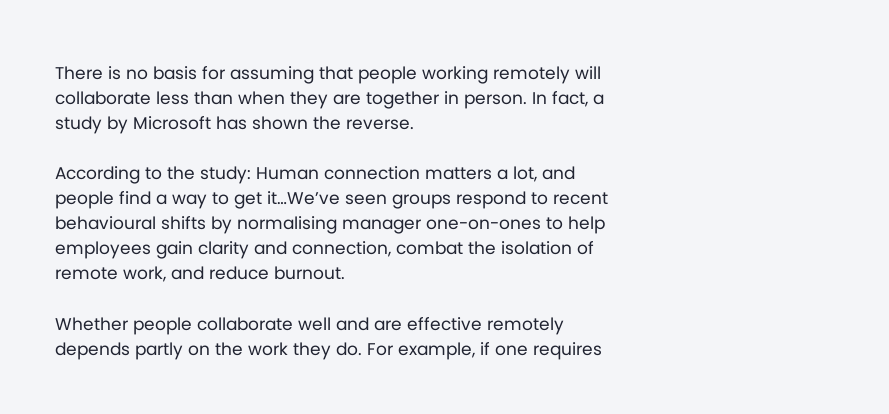There is no basis for assuming that people working remotely will collaborate less than when they are together in person. In fact, a study by Microsoft has shown the reverse.

According to the study: Human connection matters a lot, and people find a way to get it…We’ve seen groups respond to recent behavioural shifts by normalising manager one-on-ones to help employees gain clarity and connection, combat the isolation of remote work, and reduce burnout.

Whether people collaborate well and are effective remotely depends partly on the work they do. For example, if one requires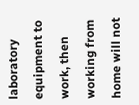laboratory equipment to work, then working from home will not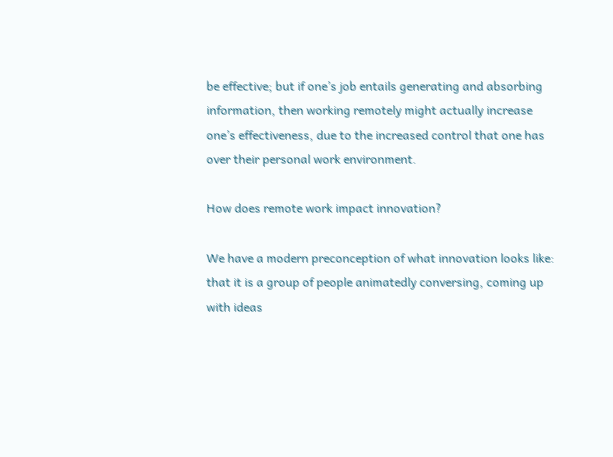be effective; but if one’s job entails generating and absorbing information, then working remotely might actually increase one’s effectiveness, due to the increased control that one has over their personal work environment.

How does remote work impact innovation?

We have a modern preconception of what innovation looks like: that it is a group of people animatedly conversing, coming up with ideas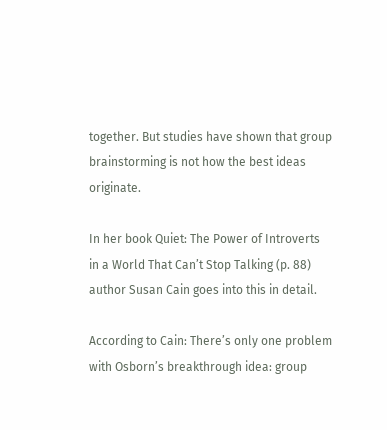together. But studies have shown that group brainstorming is not how the best ideas originate.

In her book Quiet: The Power of Introverts in a World That Can’t Stop Talking (p. 88) author Susan Cain goes into this in detail.

According to Cain: There’s only one problem with Osborn’s breakthrough idea: group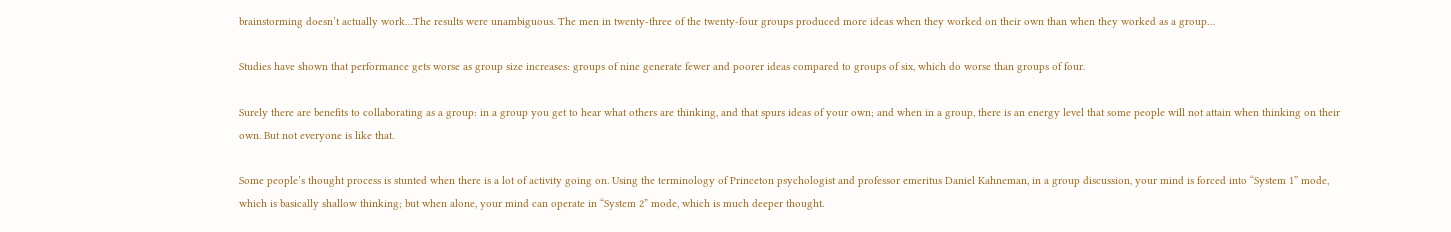brainstorming doesn’t actually work…The results were unambiguous. The men in twenty-three of the twenty-four groups produced more ideas when they worked on their own than when they worked as a group…

Studies have shown that performance gets worse as group size increases: groups of nine generate fewer and poorer ideas compared to groups of six, which do worse than groups of four.

Surely there are benefits to collaborating as a group: in a group you get to hear what others are thinking, and that spurs ideas of your own; and when in a group, there is an energy level that some people will not attain when thinking on their own. But not everyone is like that.

Some people’s thought process is stunted when there is a lot of activity going on. Using the terminology of Princeton psychologist and professor emeritus Daniel Kahneman, in a group discussion, your mind is forced into “System 1” mode, which is basically shallow thinking; but when alone, your mind can operate in “System 2” mode, which is much deeper thought.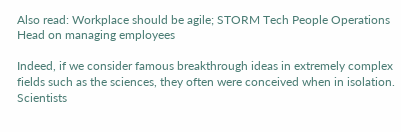Also read: Workplace should be agile; STORM Tech People Operations Head on managing employees

Indeed, if we consider famous breakthrough ideas in extremely complex fields such as the sciences, they often were conceived when in isolation. Scientists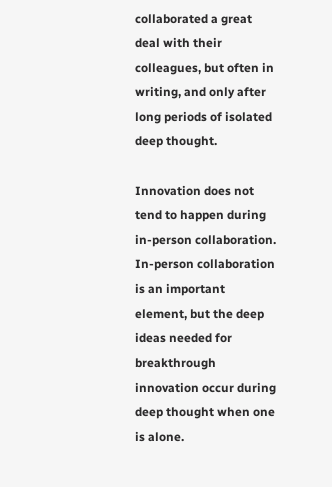collaborated a great deal with their colleagues, but often in writing, and only after long periods of isolated deep thought.

Innovation does not tend to happen during in-person collaboration. In-person collaboration is an important element, but the deep ideas needed for breakthrough innovation occur during deep thought when one is alone.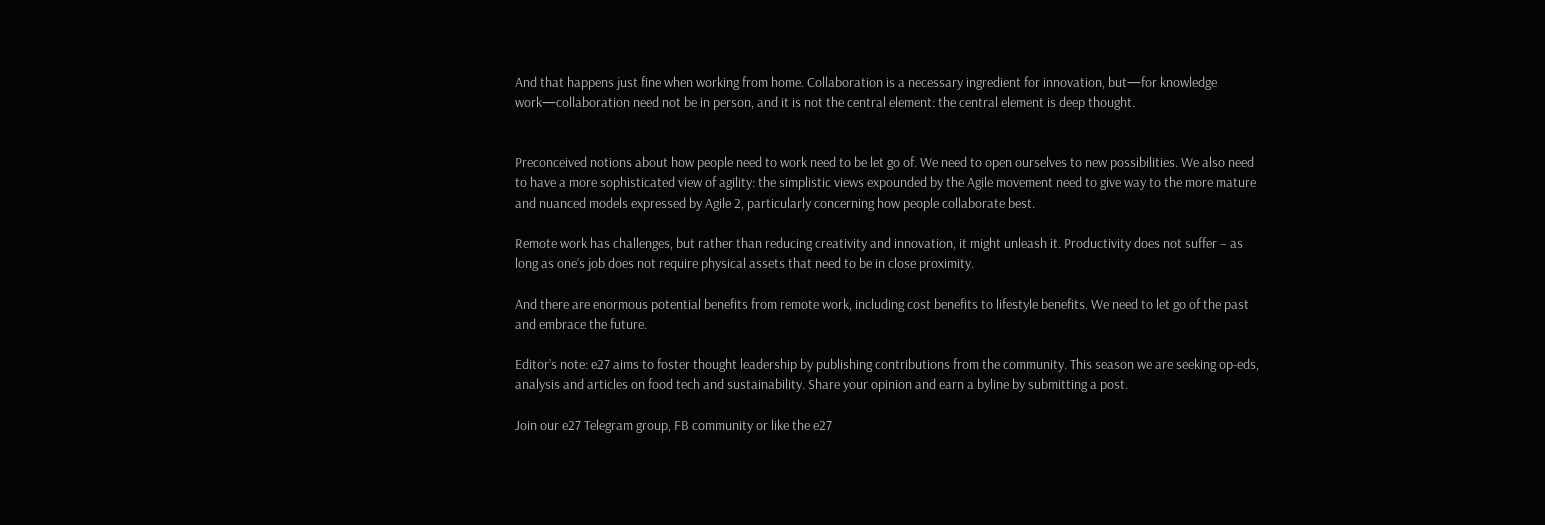And that happens just fine when working from home. Collaboration is a necessary ingredient for innovation, but—for knowledge work—collaboration need not be in person, and it is not the central element: the central element is deep thought.


Preconceived notions about how people need to work need to be let go of. We need to open ourselves to new possibilities. We also need to have a more sophisticated view of agility: the simplistic views expounded by the Agile movement need to give way to the more mature and nuanced models expressed by Agile 2, particularly concerning how people collaborate best.

Remote work has challenges, but rather than reducing creativity and innovation, it might unleash it. Productivity does not suffer – as long as one’s job does not require physical assets that need to be in close proximity.

And there are enormous potential benefits from remote work, including cost benefits to lifestyle benefits. We need to let go of the past and embrace the future.

Editor’s note: e27 aims to foster thought leadership by publishing contributions from the community. This season we are seeking op-eds, analysis and articles on food tech and sustainability. Share your opinion and earn a byline by submitting a post.

Join our e27 Telegram group, FB community or like the e27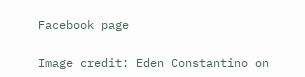Facebook page

Image credit: Eden Constantino on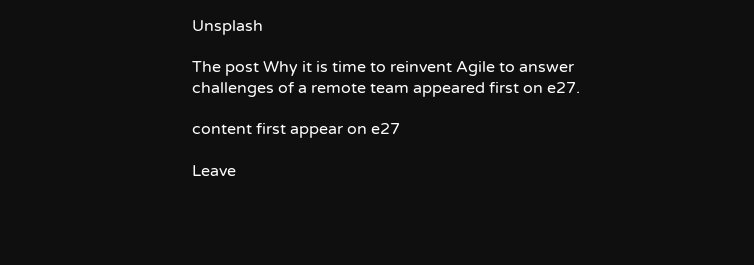Unsplash

The post Why it is time to reinvent Agile to answer challenges of a remote team appeared first on e27.

content first appear on e27

Leave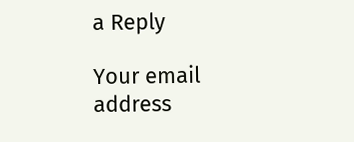a Reply

Your email address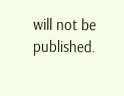will not be published.